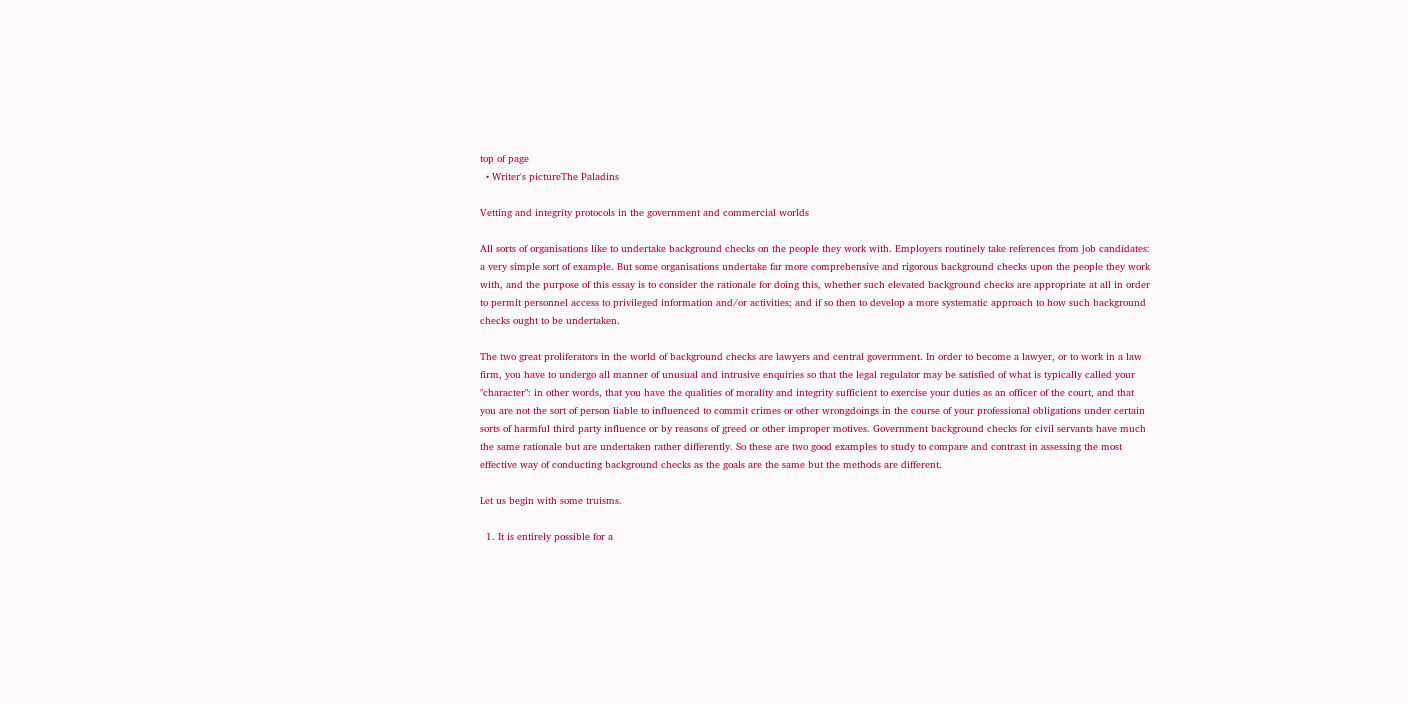top of page
  • Writer's pictureThe Paladins

Vetting and integrity protocols in the government and commercial worlds

All sorts of organisations like to undertake background checks on the people they work with. Employers routinely take references from job candidates: a very simple sort of example. But some organisations undertake far more comprehensive and rigorous background checks upon the people they work with, and the purpose of this essay is to consider the rationale for doing this, whether such elevated background checks are appropriate at all in order to permit personnel access to privileged information and/or activities; and if so then to develop a more systematic approach to how such background checks ought to be undertaken.

The two great proliferators in the world of background checks are lawyers and central government. In order to become a lawyer, or to work in a law firm, you have to undergo all manner of unusual and intrusive enquiries so that the legal regulator may be satisfied of what is typically called your "character": in other words, that you have the qualities of morality and integrity sufficient to exercise your duties as an officer of the court, and that you are not the sort of person liable to influenced to commit crimes or other wrongdoings in the course of your professional obligations under certain sorts of harmful third party influence or by reasons of greed or other improper motives. Government background checks for civil servants have much the same rationale but are undertaken rather differently. So these are two good examples to study to compare and contrast in assessing the most effective way of conducting background checks as the goals are the same but the methods are different.

Let us begin with some truisms.

  1. It is entirely possible for a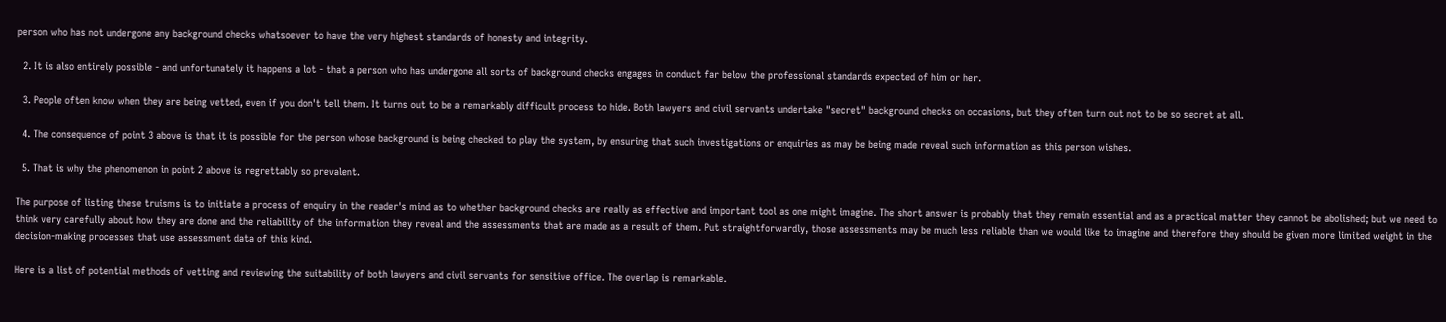person who has not undergone any background checks whatsoever to have the very highest standards of honesty and integrity.

  2. It is also entirely possible - and unfortunately it happens a lot - that a person who has undergone all sorts of background checks engages in conduct far below the professional standards expected of him or her.

  3. People often know when they are being vetted, even if you don't tell them. It turns out to be a remarkably difficult process to hide. Both lawyers and civil servants undertake "secret" background checks on occasions, but they often turn out not to be so secret at all.

  4. The consequence of point 3 above is that it is possible for the person whose background is being checked to play the system, by ensuring that such investigations or enquiries as may be being made reveal such information as this person wishes.

  5. That is why the phenomenon in point 2 above is regrettably so prevalent.

The purpose of listing these truisms is to initiate a process of enquiry in the reader's mind as to whether background checks are really as effective and important tool as one might imagine. The short answer is probably that they remain essential and as a practical matter they cannot be abolished; but we need to think very carefully about how they are done and the reliability of the information they reveal and the assessments that are made as a result of them. Put straightforwardly, those assessments may be much less reliable than we would like to imagine and therefore they should be given more limited weight in the decision-making processes that use assessment data of this kind.

Here is a list of potential methods of vetting and reviewing the suitability of both lawyers and civil servants for sensitive office. The overlap is remarkable.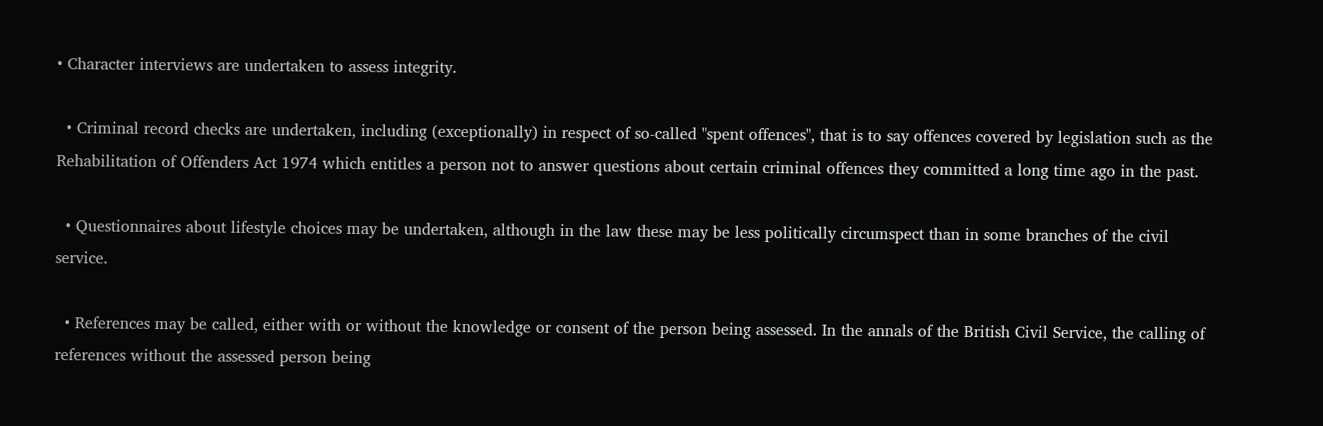• Character interviews are undertaken to assess integrity.

  • Criminal record checks are undertaken, including (exceptionally) in respect of so-called "spent offences", that is to say offences covered by legislation such as the Rehabilitation of Offenders Act 1974 which entitles a person not to answer questions about certain criminal offences they committed a long time ago in the past.

  • Questionnaires about lifestyle choices may be undertaken, although in the law these may be less politically circumspect than in some branches of the civil service.

  • References may be called, either with or without the knowledge or consent of the person being assessed. In the annals of the British Civil Service, the calling of references without the assessed person being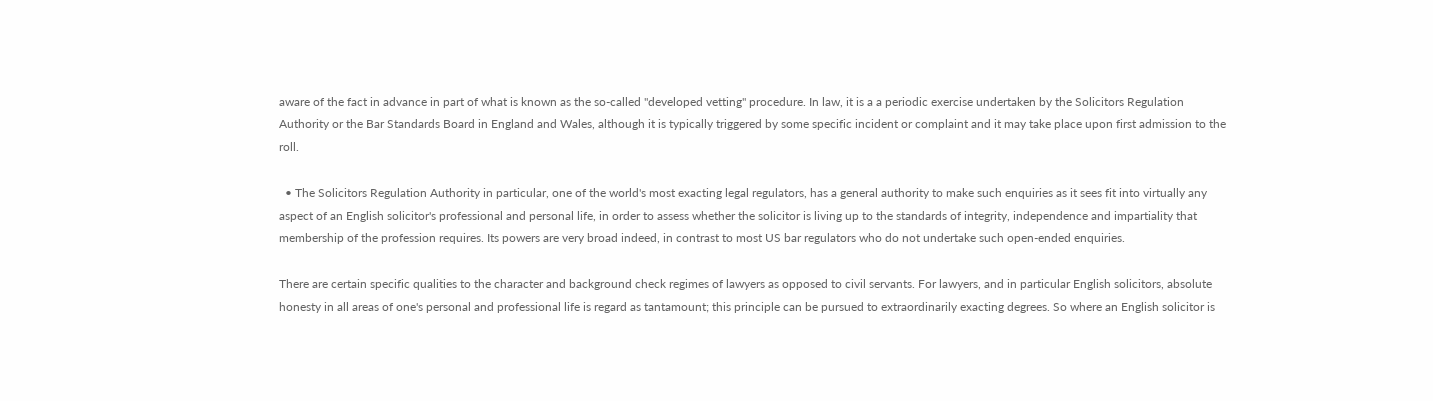aware of the fact in advance in part of what is known as the so-called "developed vetting" procedure. In law, it is a a periodic exercise undertaken by the Solicitors Regulation Authority or the Bar Standards Board in England and Wales, although it is typically triggered by some specific incident or complaint and it may take place upon first admission to the roll.

  • The Solicitors Regulation Authority in particular, one of the world's most exacting legal regulators, has a general authority to make such enquiries as it sees fit into virtually any aspect of an English solicitor's professional and personal life, in order to assess whether the solicitor is living up to the standards of integrity, independence and impartiality that membership of the profession requires. Its powers are very broad indeed, in contrast to most US bar regulators who do not undertake such open-ended enquiries.

There are certain specific qualities to the character and background check regimes of lawyers as opposed to civil servants. For lawyers, and in particular English solicitors, absolute honesty in all areas of one's personal and professional life is regard as tantamount; this principle can be pursued to extraordinarily exacting degrees. So where an English solicitor is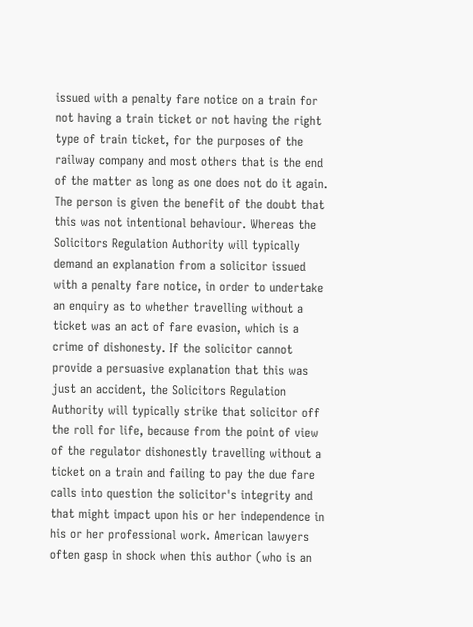issued with a penalty fare notice on a train for not having a train ticket or not having the right type of train ticket, for the purposes of the railway company and most others that is the end of the matter as long as one does not do it again. The person is given the benefit of the doubt that this was not intentional behaviour. Whereas the Solicitors Regulation Authority will typically demand an explanation from a solicitor issued with a penalty fare notice, in order to undertake an enquiry as to whether travelling without a ticket was an act of fare evasion, which is a crime of dishonesty. If the solicitor cannot provide a persuasive explanation that this was just an accident, the Solicitors Regulation Authority will typically strike that solicitor off the roll for life, because from the point of view of the regulator dishonestly travelling without a ticket on a train and failing to pay the due fare calls into question the solicitor's integrity and that might impact upon his or her independence in his or her professional work. American lawyers often gasp in shock when this author (who is an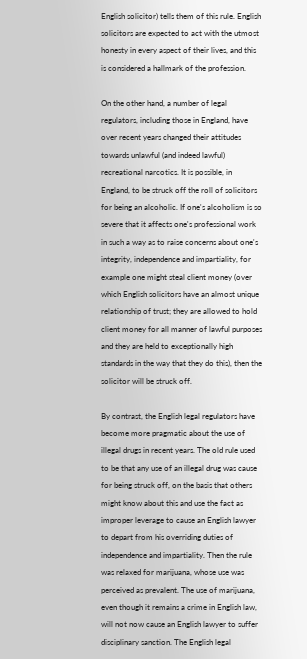English solicitor) tells them of this rule. English solicitors are expected to act with the utmost honesty in every aspect of their lives, and this is considered a hallmark of the profession.

On the other hand, a number of legal regulators, including those in England, have over recent years changed their attitudes towards unlawful (and indeed lawful) recreational narcotics. It is possible, in England, to be struck off the roll of solicitors for being an alcoholic. If one's alcoholism is so severe that it affects one's professional work in such a way as to raise concerns about one's integrity, independence and impartiality, for example one might steal client money (over which English solicitors have an almost unique relationship of trust; they are allowed to hold client money for all manner of lawful purposes and they are held to exceptionally high standards in the way that they do this), then the solicitor will be struck off.

By contrast, the English legal regulators have become more pragmatic about the use of illegal drugs in recent years. The old rule used to be that any use of an illegal drug was cause for being struck off, on the basis that others might know about this and use the fact as improper leverage to cause an English lawyer to depart from his overriding duties of independence and impartiality. Then the rule was relaxed for marijuana, whose use was perceived as prevalent. The use of marijuana, even though it remains a crime in English law, will not now cause an English lawyer to suffer disciplinary sanction. The English legal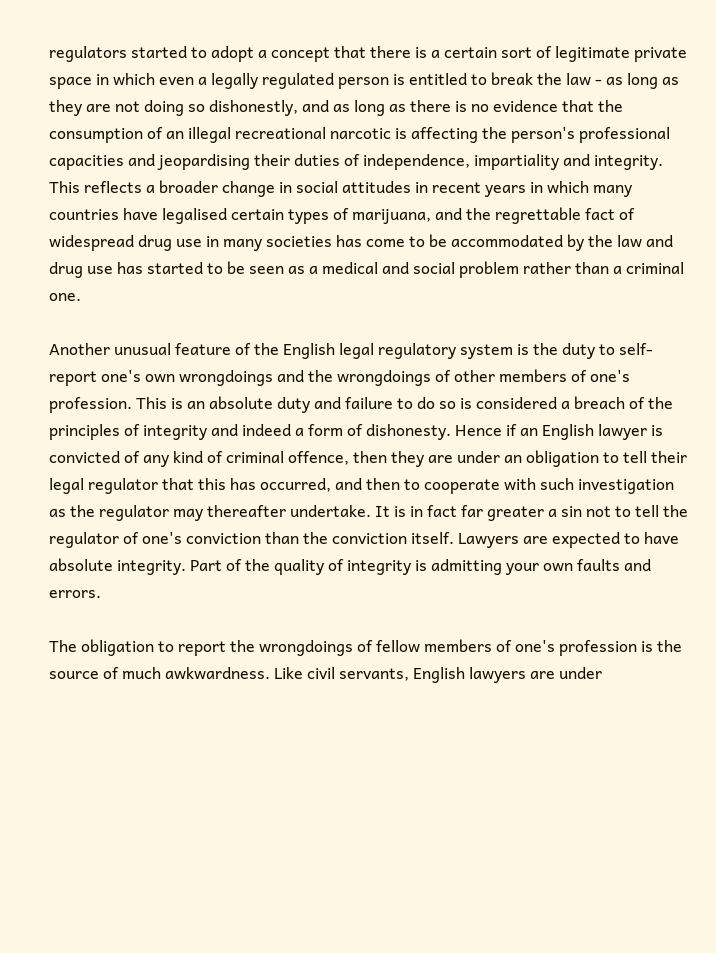regulators started to adopt a concept that there is a certain sort of legitimate private space in which even a legally regulated person is entitled to break the law - as long as they are not doing so dishonestly, and as long as there is no evidence that the consumption of an illegal recreational narcotic is affecting the person's professional capacities and jeopardising their duties of independence, impartiality and integrity. This reflects a broader change in social attitudes in recent years in which many countries have legalised certain types of marijuana, and the regrettable fact of widespread drug use in many societies has come to be accommodated by the law and drug use has started to be seen as a medical and social problem rather than a criminal one.

Another unusual feature of the English legal regulatory system is the duty to self-report one's own wrongdoings and the wrongdoings of other members of one's profession. This is an absolute duty and failure to do so is considered a breach of the principles of integrity and indeed a form of dishonesty. Hence if an English lawyer is convicted of any kind of criminal offence, then they are under an obligation to tell their legal regulator that this has occurred, and then to cooperate with such investigation as the regulator may thereafter undertake. It is in fact far greater a sin not to tell the regulator of one's conviction than the conviction itself. Lawyers are expected to have absolute integrity. Part of the quality of integrity is admitting your own faults and errors.

The obligation to report the wrongdoings of fellow members of one's profession is the source of much awkwardness. Like civil servants, English lawyers are under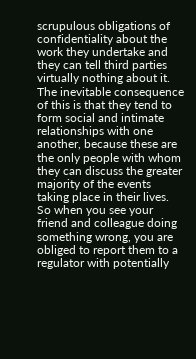scrupulous obligations of confidentiality about the work they undertake and they can tell third parties virtually nothing about it. The inevitable consequence of this is that they tend to form social and intimate relationships with one another, because these are the only people with whom they can discuss the greater majority of the events taking place in their lives. So when you see your friend and colleague doing something wrong, you are obliged to report them to a regulator with potentially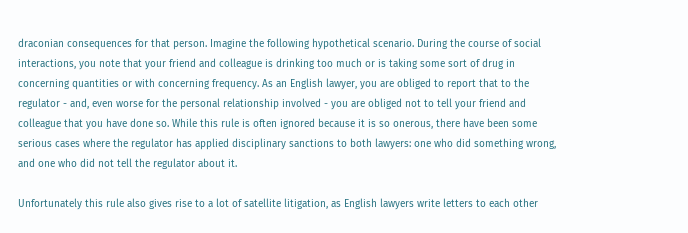draconian consequences for that person. Imagine the following hypothetical scenario. During the course of social interactions, you note that your friend and colleague is drinking too much or is taking some sort of drug in concerning quantities or with concerning frequency. As an English lawyer, you are obliged to report that to the regulator - and, even worse for the personal relationship involved - you are obliged not to tell your friend and colleague that you have done so. While this rule is often ignored because it is so onerous, there have been some serious cases where the regulator has applied disciplinary sanctions to both lawyers: one who did something wrong, and one who did not tell the regulator about it.

Unfortunately this rule also gives rise to a lot of satellite litigation, as English lawyers write letters to each other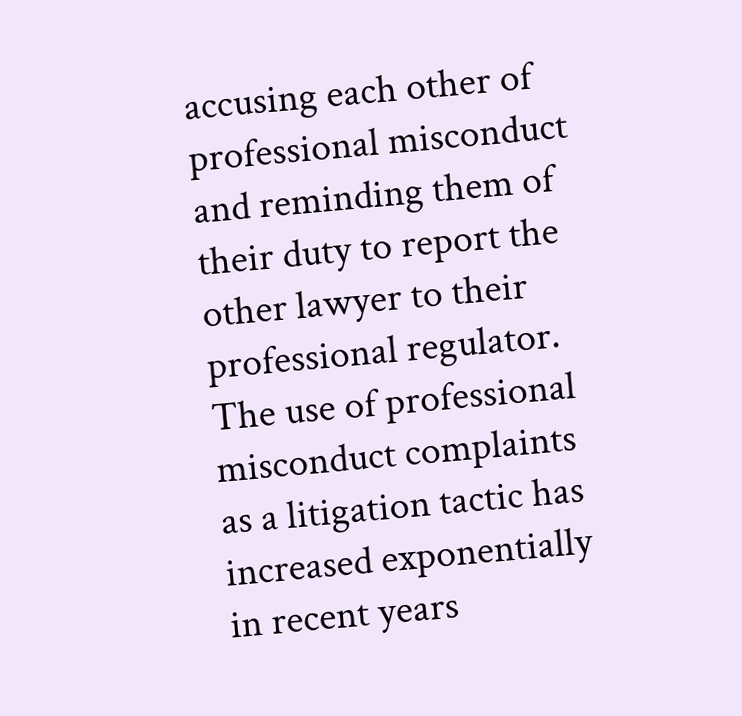accusing each other of professional misconduct and reminding them of their duty to report the other lawyer to their professional regulator. The use of professional misconduct complaints as a litigation tactic has increased exponentially in recent years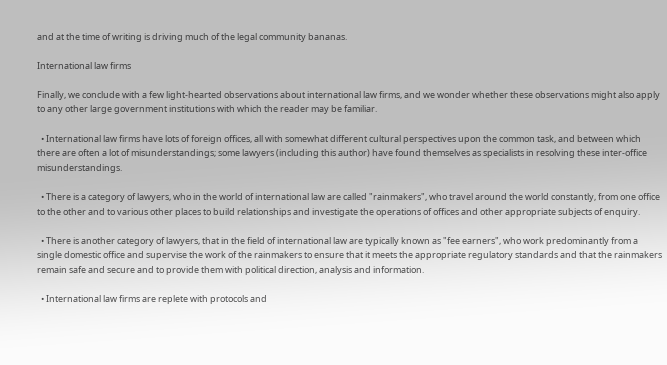and at the time of writing is driving much of the legal community bananas.

International law firms

Finally, we conclude with a few light-hearted observations about international law firms, and we wonder whether these observations might also apply to any other large government institutions with which the reader may be familiar.

  • International law firms have lots of foreign offices, all with somewhat different cultural perspectives upon the common task, and between which there are often a lot of misunderstandings; some lawyers (including this author) have found themselves as specialists in resolving these inter-office misunderstandings.

  • There is a category of lawyers, who in the world of international law are called "rainmakers", who travel around the world constantly, from one office to the other and to various other places to build relationships and investigate the operations of offices and other appropriate subjects of enquiry.

  • There is another category of lawyers, that in the field of international law are typically known as "fee earners", who work predominantly from a single domestic office and supervise the work of the rainmakers to ensure that it meets the appropriate regulatory standards and that the rainmakers remain safe and secure and to provide them with political direction, analysis and information.

  • International law firms are replete with protocols and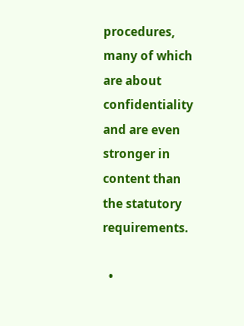procedures, many of which are about confidentiality and are even stronger in content than the statutory requirements.

  •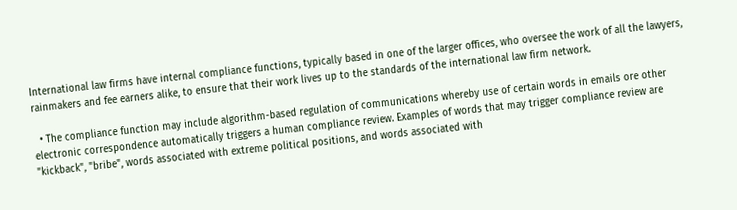International law firms have internal compliance functions, typically based in one of the larger offices, who oversee the work of all the lawyers, rainmakers and fee earners alike, to ensure that their work lives up to the standards of the international law firm network.

  • The compliance function may include algorithm-based regulation of communications whereby use of certain words in emails ore other electronic correspondence automatically triggers a human compliance review. Examples of words that may trigger compliance review are "kickback", "bribe", words associated with extreme political positions, and words associated with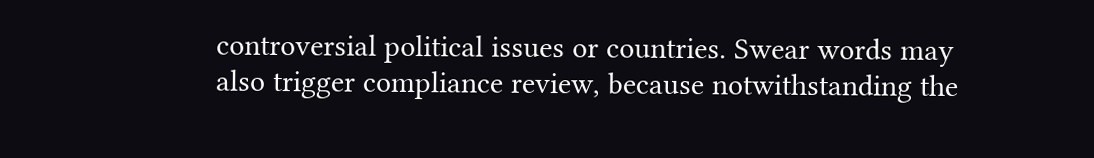controversial political issues or countries. Swear words may also trigger compliance review, because notwithstanding the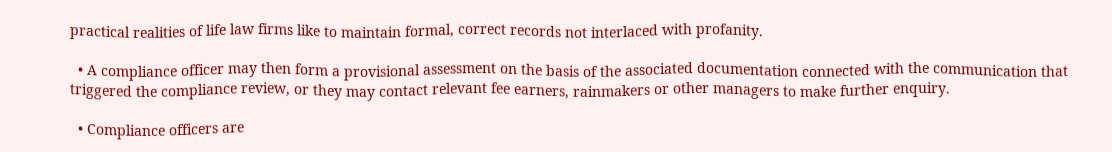practical realities of life law firms like to maintain formal, correct records not interlaced with profanity.

  • A compliance officer may then form a provisional assessment on the basis of the associated documentation connected with the communication that triggered the compliance review, or they may contact relevant fee earners, rainmakers or other managers to make further enquiry.

  • Compliance officers are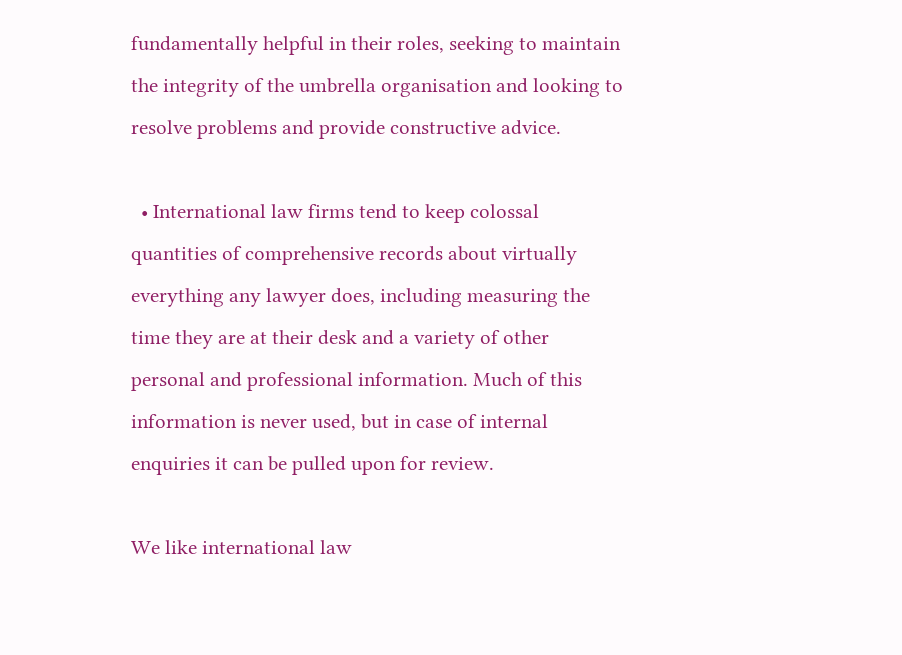fundamentally helpful in their roles, seeking to maintain the integrity of the umbrella organisation and looking to resolve problems and provide constructive advice.

  • International law firms tend to keep colossal quantities of comprehensive records about virtually everything any lawyer does, including measuring the time they are at their desk and a variety of other personal and professional information. Much of this information is never used, but in case of internal enquiries it can be pulled upon for review.

We like international law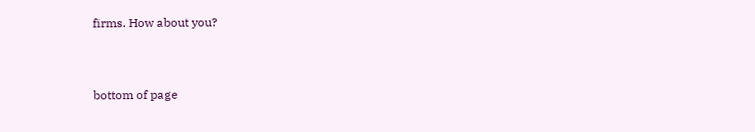firms. How about you?


bottom of page